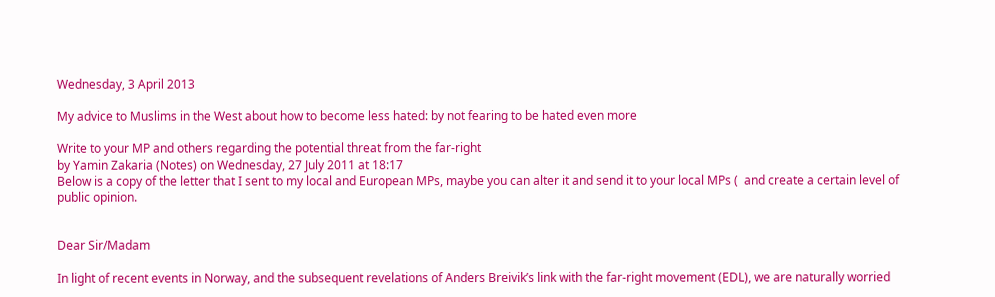Wednesday, 3 April 2013

My advice to Muslims in the West about how to become less hated: by not fearing to be hated even more

Write to your MP and others regarding the potential threat from the far-right
by Yamin Zakaria (Notes) on Wednesday, 27 July 2011 at 18:17
Below is a copy of the letter that I sent to my local and European MPs, maybe you can alter it and send it to your local MPs (  and create a certain level of public opinion.


Dear Sir/Madam

In light of recent events in Norway, and the subsequent revelations of Anders Breivik’s link with the far-right movement (EDL), we are naturally worried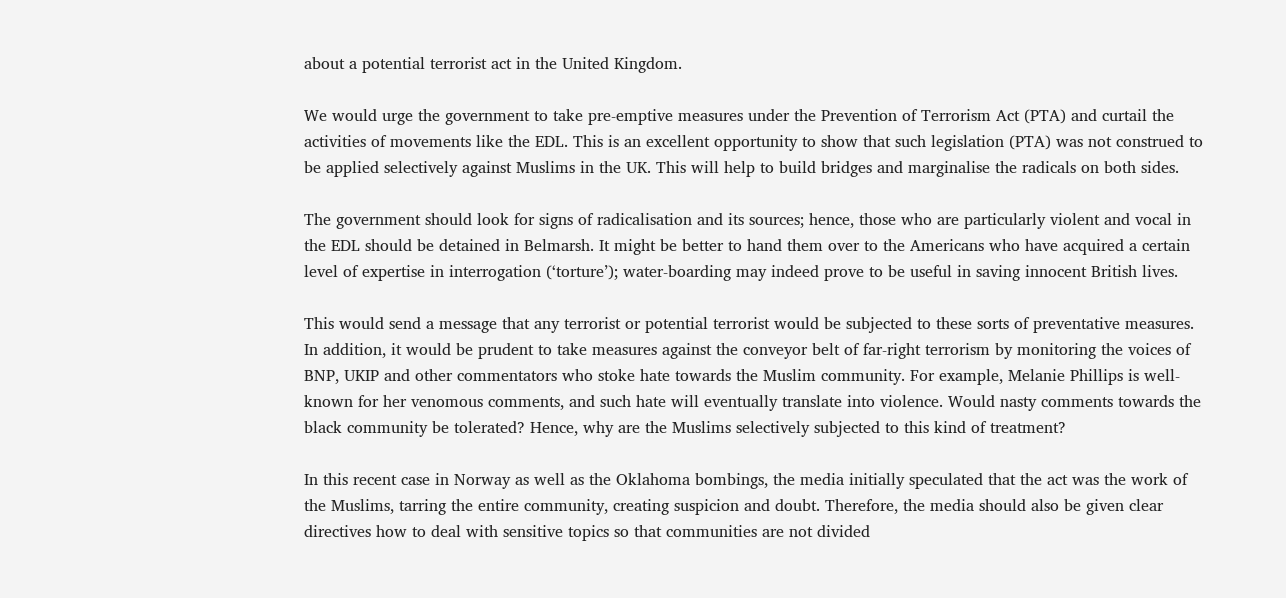about a potential terrorist act in the United Kingdom.

We would urge the government to take pre-emptive measures under the Prevention of Terrorism Act (PTA) and curtail the activities of movements like the EDL. This is an excellent opportunity to show that such legislation (PTA) was not construed to be applied selectively against Muslims in the UK. This will help to build bridges and marginalise the radicals on both sides.

The government should look for signs of radicalisation and its sources; hence, those who are particularly violent and vocal in the EDL should be detained in Belmarsh. It might be better to hand them over to the Americans who have acquired a certain level of expertise in interrogation (‘torture’); water-boarding may indeed prove to be useful in saving innocent British lives.

This would send a message that any terrorist or potential terrorist would be subjected to these sorts of preventative measures. In addition, it would be prudent to take measures against the conveyor belt of far-right terrorism by monitoring the voices of BNP, UKIP and other commentators who stoke hate towards the Muslim community. For example, Melanie Phillips is well-known for her venomous comments, and such hate will eventually translate into violence. Would nasty comments towards the black community be tolerated? Hence, why are the Muslims selectively subjected to this kind of treatment?

In this recent case in Norway as well as the Oklahoma bombings, the media initially speculated that the act was the work of the Muslims, tarring the entire community, creating suspicion and doubt. Therefore, the media should also be given clear directives how to deal with sensitive topics so that communities are not divided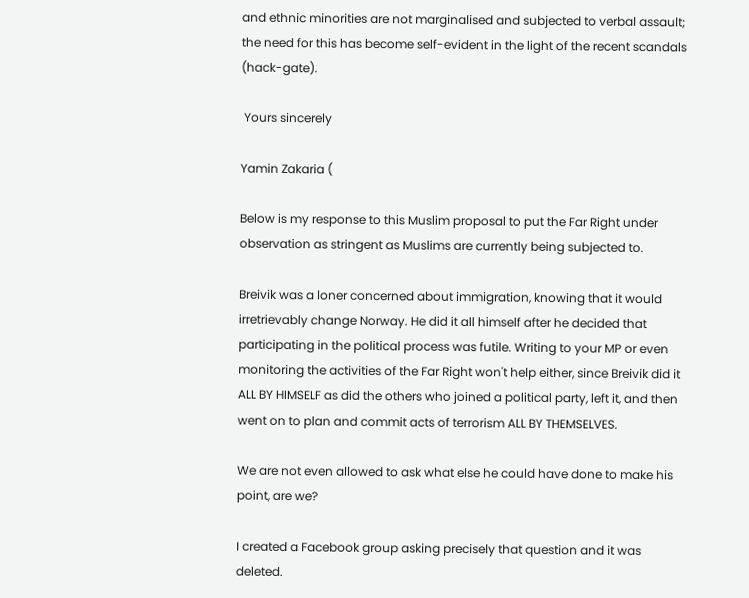and ethnic minorities are not marginalised and subjected to verbal assault; the need for this has become self-evident in the light of the recent scandals (hack-gate).

 Yours sincerely

Yamin Zakaria (

Below is my response to this Muslim proposal to put the Far Right under observation as stringent as Muslims are currently being subjected to.

Breivik was a loner concerned about immigration, knowing that it would irretrievably change Norway. He did it all himself after he decided that participating in the political process was futile. Writing to your MP or even monitoring the activities of the Far Right won't help either, since Breivik did it ALL BY HIMSELF as did the others who joined a political party, left it, and then went on to plan and commit acts of terrorism ALL BY THEMSELVES.

We are not even allowed to ask what else he could have done to make his point, are we?

I created a Facebook group asking precisely that question and it was deleted.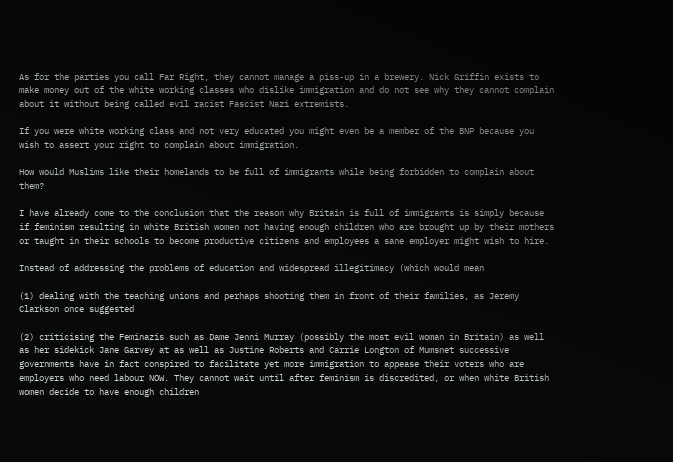As for the parties you call Far Right, they cannot manage a piss-up in a brewery. Nick Griffin exists to make money out of the white working classes who dislike immigration and do not see why they cannot complain about it without being called evil racist Fascist Nazi extremists.

If you were white working class and not very educated you might even be a member of the BNP because you wish to assert your right to complain about immigration.

How would Muslims like their homelands to be full of immigrants while being forbidden to complain about them?

I have already come to the conclusion that the reason why Britain is full of immigrants is simply because if feminism resulting in white British women not having enough children who are brought up by their mothers or taught in their schools to become productive citizens and employees a sane employer might wish to hire.

Instead of addressing the problems of education and widespread illegitimacy (which would mean

(1) dealing with the teaching unions and perhaps shooting them in front of their families, as Jeremy Clarkson once suggested

(2) criticising the Feminazis such as Dame Jenni Murray (possibly the most evil woman in Britain) as well as her sidekick Jane Garvey at as well as Justine Roberts and Carrie Longton of Mumsnet successive governments have in fact conspired to facilitate yet more immigration to appease their voters who are employers who need labour NOW. They cannot wait until after feminism is discredited, or when white British women decide to have enough children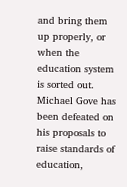and bring them up properly, or when the education system is sorted out.  Michael Gove has been defeated on his proposals to raise standards of education,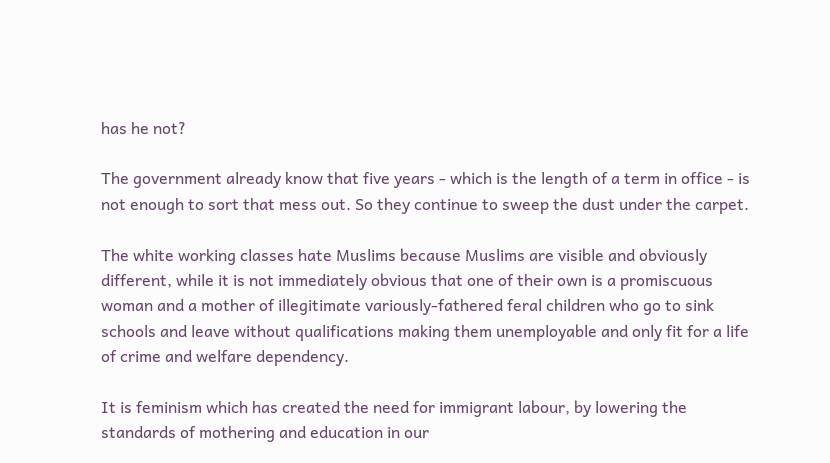has he not?

The government already know that five years - which is the length of a term in office - is not enough to sort that mess out. So they continue to sweep the dust under the carpet.

The white working classes hate Muslims because Muslims are visible and obviously different, while it is not immediately obvious that one of their own is a promiscuous woman and a mother of illegitimate variously-fathered feral children who go to sink schools and leave without qualifications making them unemployable and only fit for a life of crime and welfare dependency.

It is feminism which has created the need for immigrant labour, by lowering the standards of mothering and education in our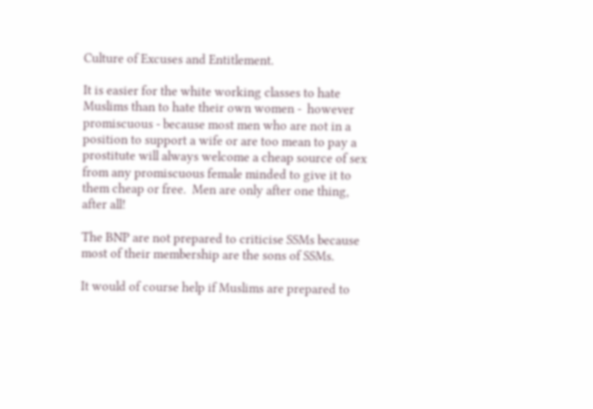Culture of Excuses and Entitlement.

It is easier for the white working classes to hate Muslims than to hate their own women -  however promiscuous - because most men who are not in a position to support a wife or are too mean to pay a prostitute will always welcome a cheap source of sex from any promiscuous female minded to give it to them cheap or free.  Men are only after one thing, after all!

The BNP are not prepared to criticise SSMs because most of their membership are the sons of SSMs.

It would of course help if Muslims are prepared to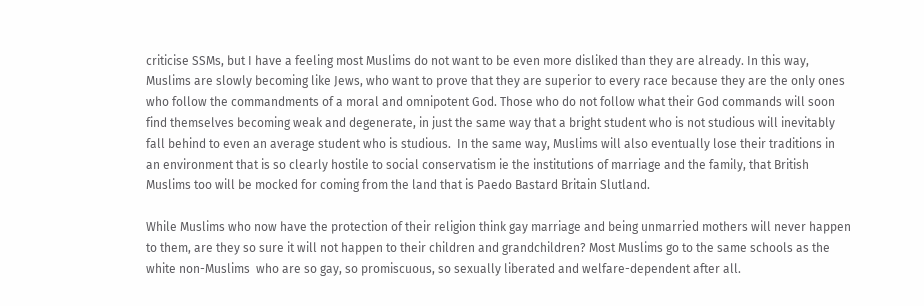criticise SSMs, but I have a feeling most Muslims do not want to be even more disliked than they are already. In this way, Muslims are slowly becoming like Jews, who want to prove that they are superior to every race because they are the only ones who follow the commandments of a moral and omnipotent God. Those who do not follow what their God commands will soon find themselves becoming weak and degenerate, in just the same way that a bright student who is not studious will inevitably fall behind to even an average student who is studious.  In the same way, Muslims will also eventually lose their traditions in an environment that is so clearly hostile to social conservatism ie the institutions of marriage and the family, that British Muslims too will be mocked for coming from the land that is Paedo Bastard Britain Slutland.

While Muslims who now have the protection of their religion think gay marriage and being unmarried mothers will never happen to them, are they so sure it will not happen to their children and grandchildren? Most Muslims go to the same schools as the white non-Muslims  who are so gay, so promiscuous, so sexually liberated and welfare-dependent after all.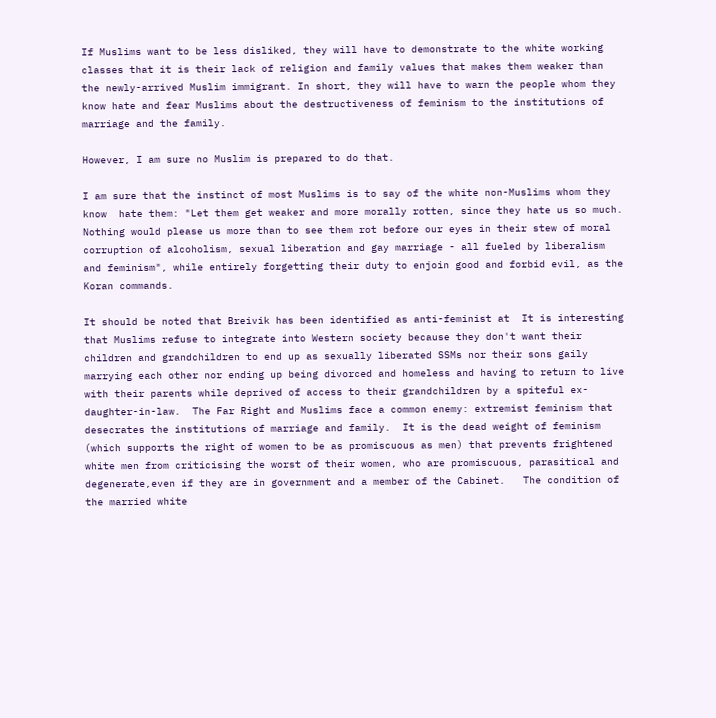If Muslims want to be less disliked, they will have to demonstrate to the white working classes that it is their lack of religion and family values that makes them weaker than the newly-arrived Muslim immigrant. In short, they will have to warn the people whom they know hate and fear Muslims about the destructiveness of feminism to the institutions of marriage and the family.

However, I am sure no Muslim is prepared to do that.

I am sure that the instinct of most Muslims is to say of the white non-Muslims whom they know  hate them: "Let them get weaker and more morally rotten, since they hate us so much. Nothing would please us more than to see them rot before our eyes in their stew of moral corruption of alcoholism, sexual liberation and gay marriage - all fueled by liberalism and feminism", while entirely forgetting their duty to enjoin good and forbid evil, as the Koran commands.

It should be noted that Breivik has been identified as anti-feminist at  It is interesting that Muslims refuse to integrate into Western society because they don't want their children and grandchildren to end up as sexually liberated SSMs nor their sons gaily marrying each other nor ending up being divorced and homeless and having to return to live with their parents while deprived of access to their grandchildren by a spiteful ex-daughter-in-law.  The Far Right and Muslims face a common enemy: extremist feminism that desecrates the institutions of marriage and family.  It is the dead weight of feminism (which supports the right of women to be as promiscuous as men) that prevents frightened white men from criticising the worst of their women, who are promiscuous, parasitical and degenerate,even if they are in government and a member of the Cabinet.   The condition of the married white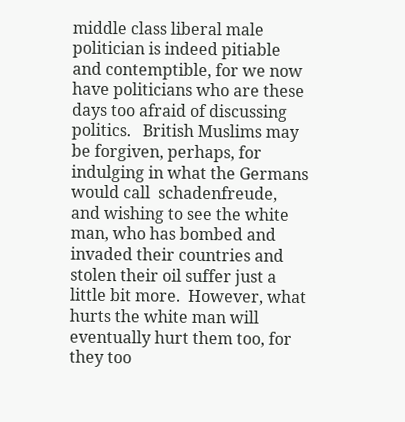middle class liberal male politician is indeed pitiable and contemptible, for we now have politicians who are these days too afraid of discussing politics.   British Muslims may be forgiven, perhaps, for indulging in what the Germans would call  schadenfreude, and wishing to see the white man, who has bombed and invaded their countries and stolen their oil suffer just a little bit more.  However, what hurts the white man will eventually hurt them too, for they too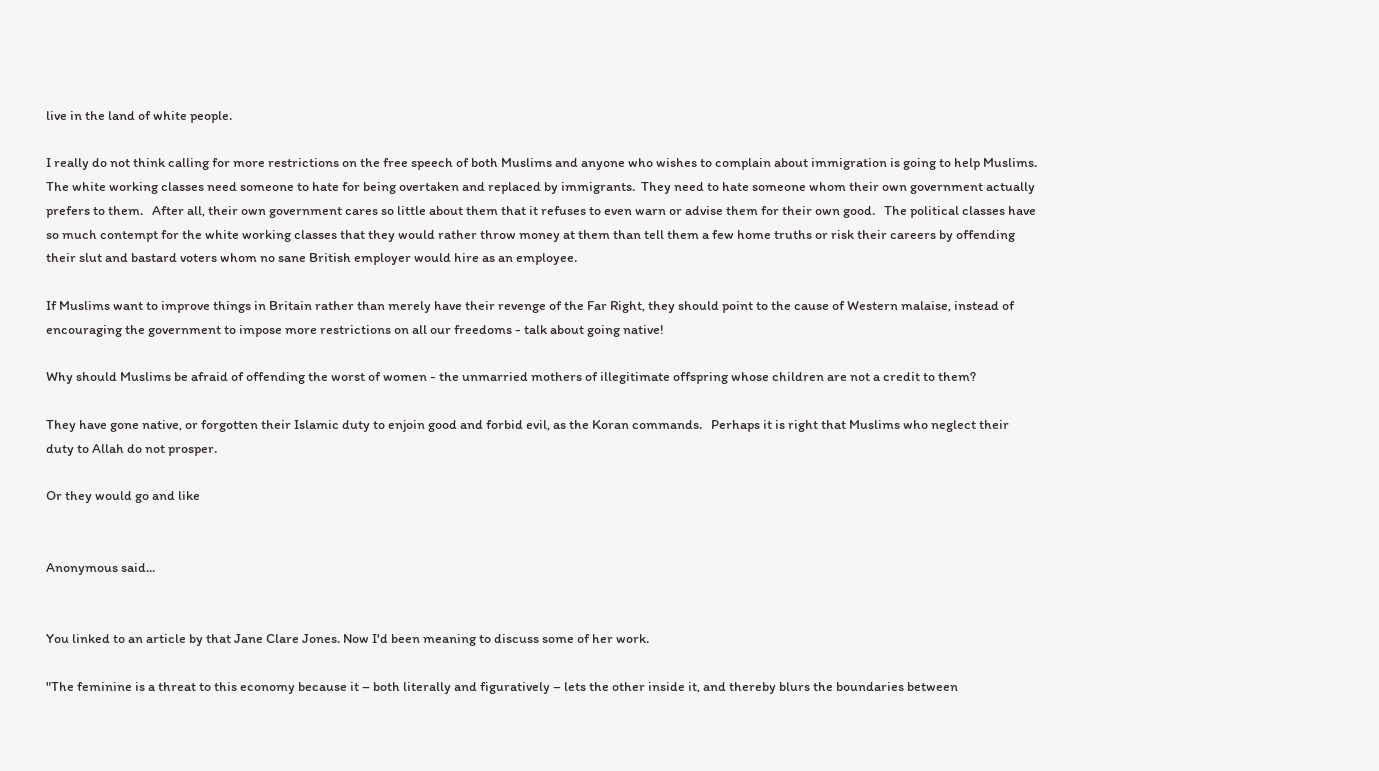live in the land of white people.

I really do not think calling for more restrictions on the free speech of both Muslims and anyone who wishes to complain about immigration is going to help Muslims.  The white working classes need someone to hate for being overtaken and replaced by immigrants.  They need to hate someone whom their own government actually prefers to them.   After all, their own government cares so little about them that it refuses to even warn or advise them for their own good.   The political classes have so much contempt for the white working classes that they would rather throw money at them than tell them a few home truths or risk their careers by offending their slut and bastard voters whom no sane British employer would hire as an employee.

If Muslims want to improve things in Britain rather than merely have their revenge of the Far Right, they should point to the cause of Western malaise, instead of encouraging the government to impose more restrictions on all our freedoms - talk about going native!

Why should Muslims be afraid of offending the worst of women - the unmarried mothers of illegitimate offspring whose children are not a credit to them?

They have gone native, or forgotten their Islamic duty to enjoin good and forbid evil, as the Koran commands.   Perhaps it is right that Muslims who neglect their duty to Allah do not prosper.

Or they would go and like


Anonymous said...


You linked to an article by that Jane Clare Jones. Now I'd been meaning to discuss some of her work.

"The feminine is a threat to this economy because it – both literally and figuratively – lets the other inside it, and thereby blurs the boundaries between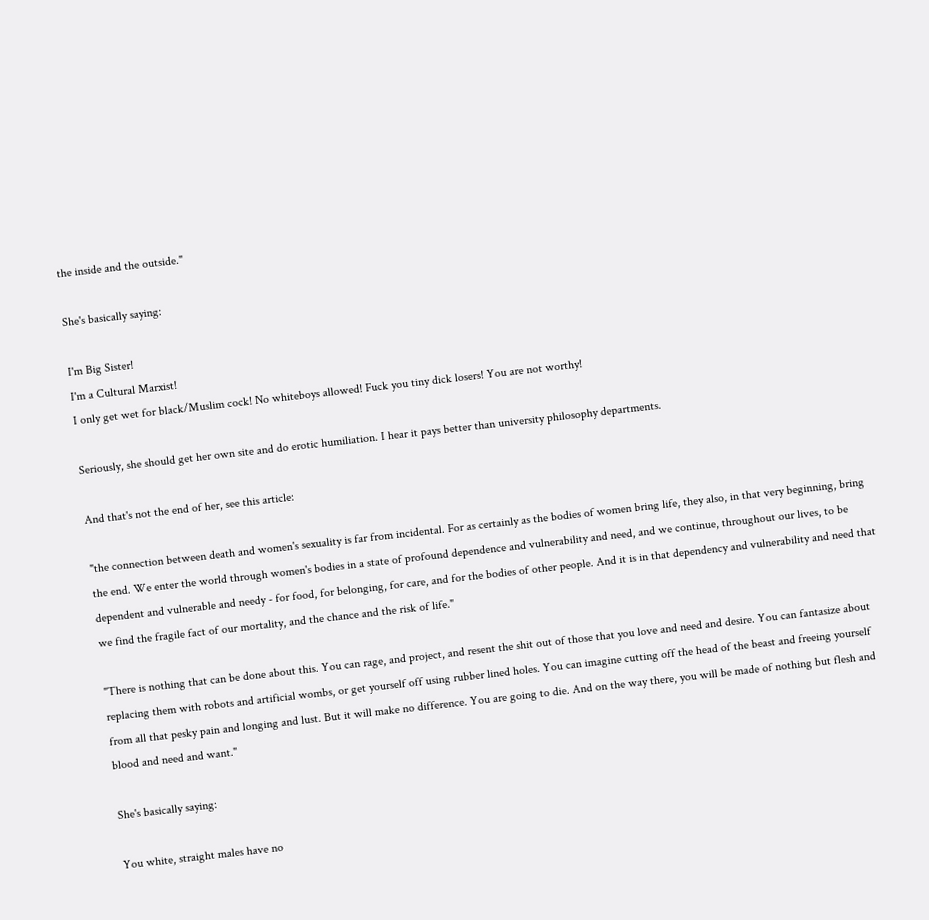the inside and the outside."

She's basically saying:

I'm Big Sister!
I'm a Cultural Marxist!
I only get wet for black/Muslim cock! No whiteboys allowed! Fuck you tiny dick losers! You are not worthy!

Seriously, she should get her own site and do erotic humiliation. I hear it pays better than university philosophy departments.

And that's not the end of her, see this article:

"the connection between death and women's sexuality is far from incidental. For as certainly as the bodies of women bring life, they also, in that very beginning, bring the end. We enter the world through women's bodies in a state of profound dependence and vulnerability and need, and we continue, throughout our lives, to be dependent and vulnerable and needy - for food, for belonging, for care, and for the bodies of other people. And it is in that dependency and vulnerability and need that we find the fragile fact of our mortality, and the chance and the risk of life."

"There is nothing that can be done about this. You can rage, and project, and resent the shit out of those that you love and need and desire. You can fantasize about replacing them with robots and artificial wombs, or get yourself off using rubber lined holes. You can imagine cutting off the head of the beast and freeing yourself from all that pesky pain and longing and lust. But it will make no difference. You are going to die. And on the way there, you will be made of nothing but flesh and blood and need and want."

She's basically saying:

You white, straight males have no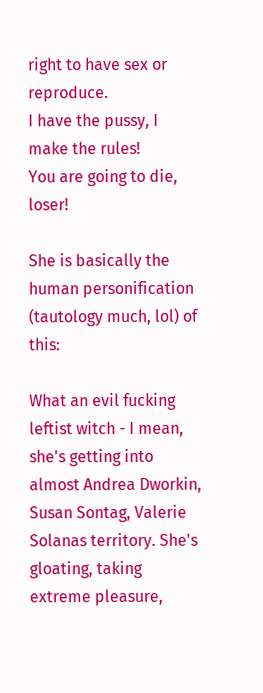right to have sex or reproduce.
I have the pussy, I make the rules!
You are going to die, loser!

She is basically the human personification (tautology much, lol) of this:

What an evil fucking leftist witch - I mean, she's getting into almost Andrea Dworkin, Susan Sontag, Valerie Solanas territory. She's gloating, taking extreme pleasure,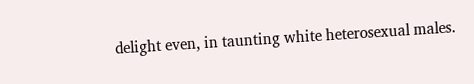delight even, in taunting white heterosexual males.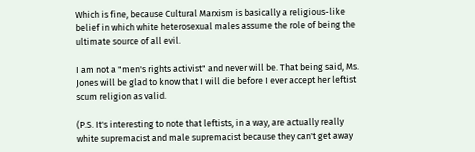Which is fine, because Cultural Marxism is basically a religious-like belief in which white heterosexual males assume the role of being the ultimate source of all evil.

I am not a "men's rights activist" and never will be. That being said, Ms. Jones will be glad to know that I will die before I ever accept her leftist scum religion as valid.

(P.S. It's interesting to note that leftists, in a way, are actually really white supremacist and male supremacist because they can't get away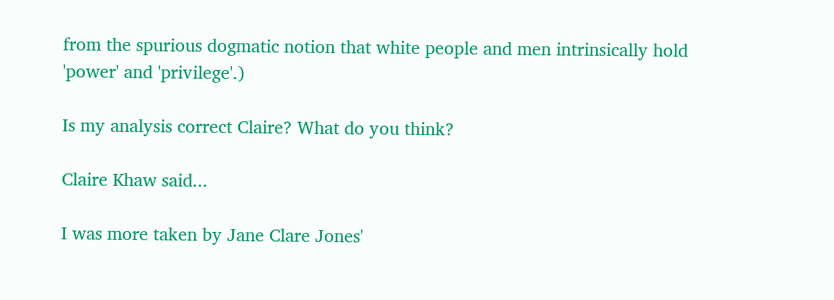from the spurious dogmatic notion that white people and men intrinsically hold 'power' and 'privilege'.)

Is my analysis correct Claire? What do you think?

Claire Khaw said...

I was more taken by Jane Clare Jones'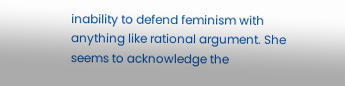inability to defend feminism with anything like rational argument. She seems to acknowledge the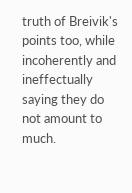truth of Breivik's points too, while incoherently and ineffectually saying they do not amount to much.